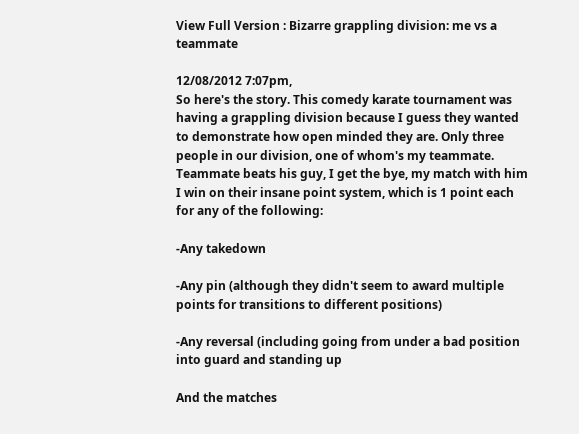View Full Version : Bizarre grappling division: me vs a teammate

12/08/2012 7:07pm,
So here's the story. This comedy karate tournament was having a grappling division because I guess they wanted to demonstrate how open minded they are. Only three people in our division, one of whom's my teammate. Teammate beats his guy, I get the bye, my match with him I win on their insane point system, which is 1 point each for any of the following:

-Any takedown

-Any pin (although they didn't seem to award multiple points for transitions to different positions)

-Any reversal (including going from under a bad position into guard and standing up

And the matches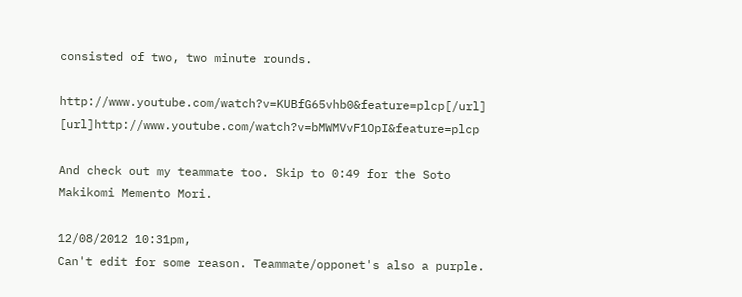consisted of two, two minute rounds.

http://www.youtube.com/watch?v=KUBfG65vhb0&feature=plcp[/url] [url]http://www.youtube.com/watch?v=bMWMVvF1OpI&feature=plcp

And check out my teammate too. Skip to 0:49 for the Soto Makikomi Memento Mori.

12/08/2012 10:31pm,
Can't edit for some reason. Teammate/opponet's also a purple.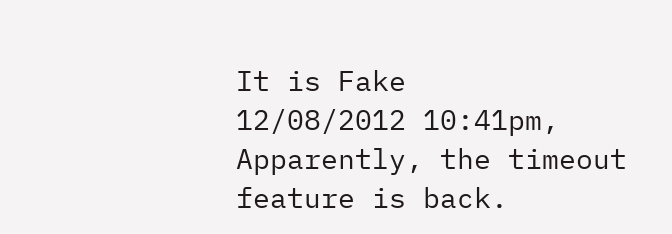It is Fake
12/08/2012 10:41pm,
Apparently, the timeout feature is back.